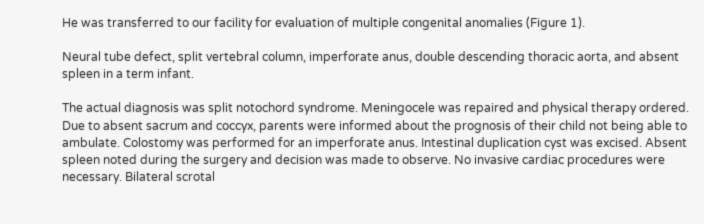He was transferred to our facility for evaluation of multiple congenital anomalies (Figure 1).

Neural tube defect, split vertebral column, imperforate anus, double descending thoracic aorta, and absent spleen in a term infant.

The actual diagnosis was split notochord syndrome. Meningocele was repaired and physical therapy ordered. Due to absent sacrum and coccyx, parents were informed about the prognosis of their child not being able to ambulate. Colostomy was performed for an imperforate anus. Intestinal duplication cyst was excised. Absent spleen noted during the surgery and decision was made to observe. No invasive cardiac procedures were necessary. Bilateral scrotal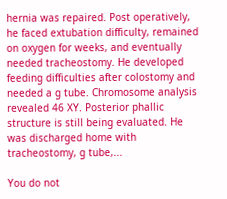hernia was repaired. Post operatively, he faced extubation difficulty, remained on oxygen for weeks, and eventually needed tracheostomy. He developed feeding difficulties after colostomy and needed a g tube. Chromosome analysis revealed 46 XY. Posterior phallic structure is still being evaluated. He was discharged home with tracheostomy, g tube,...

You do not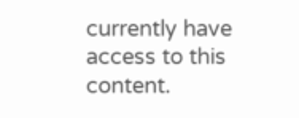currently have access to this content.